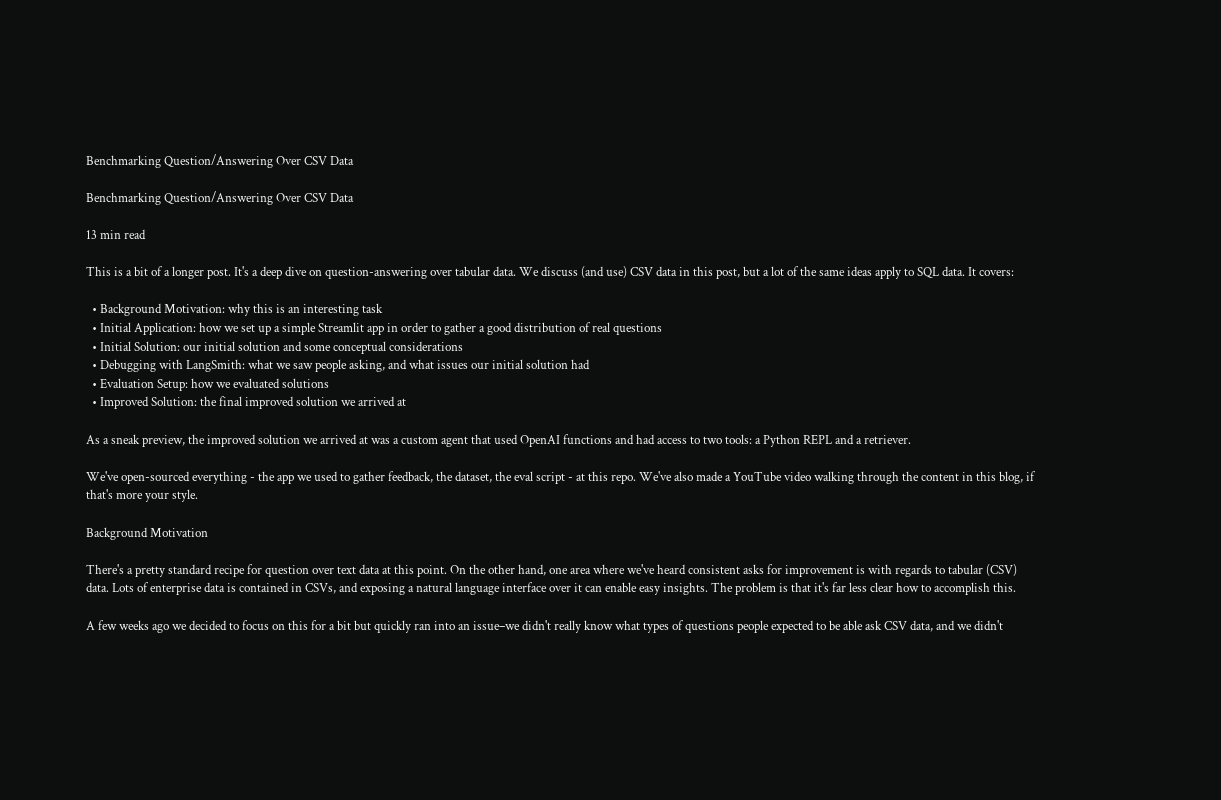Benchmarking Question/Answering Over CSV Data

Benchmarking Question/Answering Over CSV Data

13 min read

This is a bit of a longer post. It's a deep dive on question-answering over tabular data. We discuss (and use) CSV data in this post, but a lot of the same ideas apply to SQL data. It covers:

  • Background Motivation: why this is an interesting task
  • Initial Application: how we set up a simple Streamlit app in order to gather a good distribution of real questions
  • Initial Solution: our initial solution and some conceptual considerations
  • Debugging with LangSmith: what we saw people asking, and what issues our initial solution had
  • Evaluation Setup: how we evaluated solutions
  • Improved Solution: the final improved solution we arrived at

As a sneak preview, the improved solution we arrived at was a custom agent that used OpenAI functions and had access to two tools: a Python REPL and a retriever.

We've open-sourced everything - the app we used to gather feedback, the dataset, the eval script - at this repo. We've also made a YouTube video walking through the content in this blog, if that's more your style.

Background Motivation

There's a pretty standard recipe for question over text data at this point. On the other hand, one area where we've heard consistent asks for improvement is with regards to tabular (CSV) data. Lots of enterprise data is contained in CSVs, and exposing a natural language interface over it can enable easy insights. The problem is that it's far less clear how to accomplish this.

A few weeks ago we decided to focus on this for a bit but quickly ran into an issue–we didn't really know what types of questions people expected to be able ask CSV data, and we didn't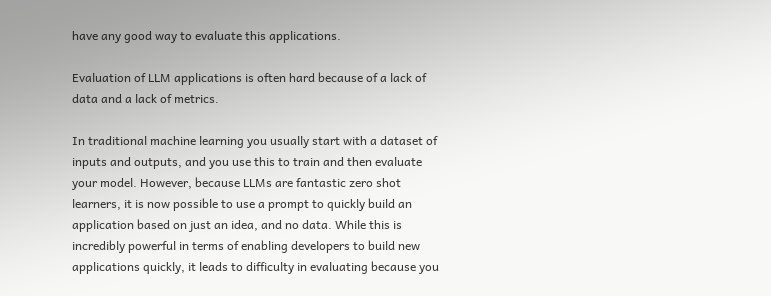have any good way to evaluate this applications.

Evaluation of LLM applications is often hard because of a lack of data and a lack of metrics.

In traditional machine learning you usually start with a dataset of inputs and outputs, and you use this to train and then evaluate your model. However, because LLMs are fantastic zero shot learners, it is now possible to use a prompt to quickly build an application based on just an idea, and no data. While this is incredibly powerful in terms of enabling developers to build new applications quickly, it leads to difficulty in evaluating because you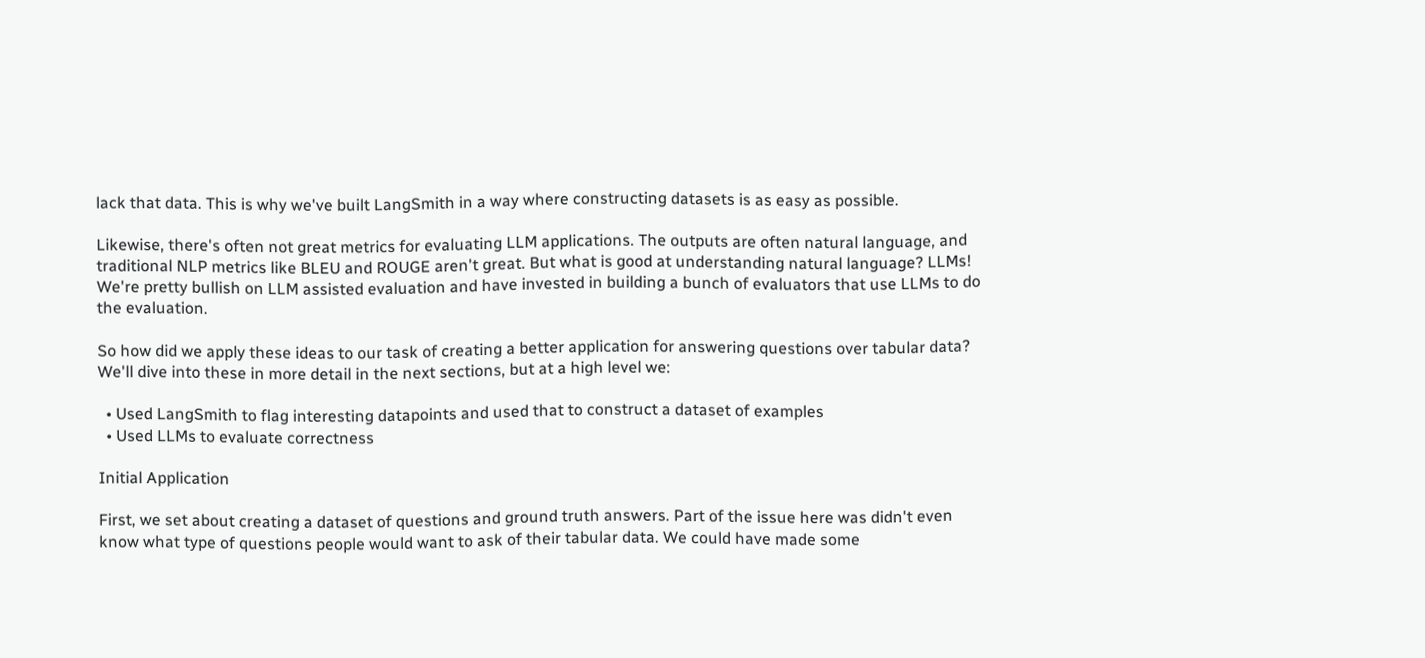lack that data. This is why we've built LangSmith in a way where constructing datasets is as easy as possible.

Likewise, there's often not great metrics for evaluating LLM applications. The outputs are often natural language, and traditional NLP metrics like BLEU and ROUGE aren't great. But what is good at understanding natural language? LLMs! We're pretty bullish on LLM assisted evaluation and have invested in building a bunch of evaluators that use LLMs to do the evaluation.

So how did we apply these ideas to our task of creating a better application for answering questions over tabular data? We'll dive into these in more detail in the next sections, but at a high level we:

  • Used LangSmith to flag interesting datapoints and used that to construct a dataset of examples
  • Used LLMs to evaluate correctness

Initial Application

First, we set about creating a dataset of questions and ground truth answers. Part of the issue here was didn't even know what type of questions people would want to ask of their tabular data. We could have made some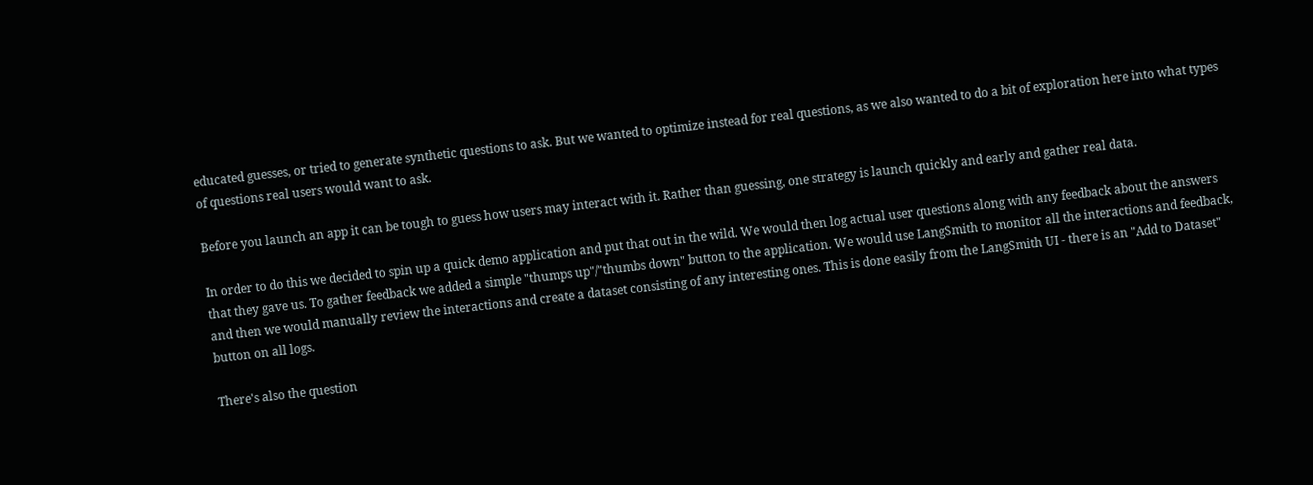educated guesses, or tried to generate synthetic questions to ask. But we wanted to optimize instead for real questions, as we also wanted to do a bit of exploration here into what types of questions real users would want to ask.

Before you launch an app it can be tough to guess how users may interact with it. Rather than guessing, one strategy is launch quickly and early and gather real data.

In order to do this we decided to spin up a quick demo application and put that out in the wild. We would then log actual user questions along with any feedback about the answers that they gave us. To gather feedback we added a simple "thumps up"/"thumbs down" button to the application. We would use LangSmith to monitor all the interactions and feedback, and then we would manually review the interactions and create a dataset consisting of any interesting ones. This is done easily from the LangSmith UI - there is an "Add to Dataset" button on all logs.

There's also the question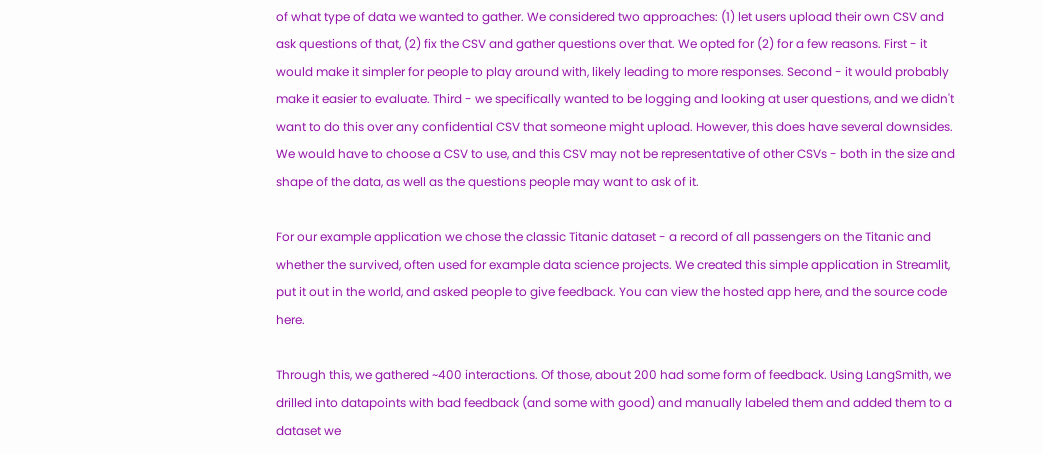of what type of data we wanted to gather. We considered two approaches: (1) let users upload their own CSV and ask questions of that, (2) fix the CSV and gather questions over that. We opted for (2) for a few reasons. First - it would make it simpler for people to play around with, likely leading to more responses. Second - it would probably make it easier to evaluate. Third - we specifically wanted to be logging and looking at user questions, and we didn't want to do this over any confidential CSV that someone might upload. However, this does have several downsides. We would have to choose a CSV to use, and this CSV may not be representative of other CSVs - both in the size and shape of the data, as well as the questions people may want to ask of it.

For our example application we chose the classic Titanic dataset - a record of all passengers on the Titanic and whether the survived, often used for example data science projects. We created this simple application in Streamlit, put it out in the world, and asked people to give feedback. You can view the hosted app here, and the source code here.

Through this, we gathered ~400 interactions. Of those, about 200 had some form of feedback. Using LangSmith, we drilled into datapoints with bad feedback (and some with good) and manually labeled them and added them to a dataset we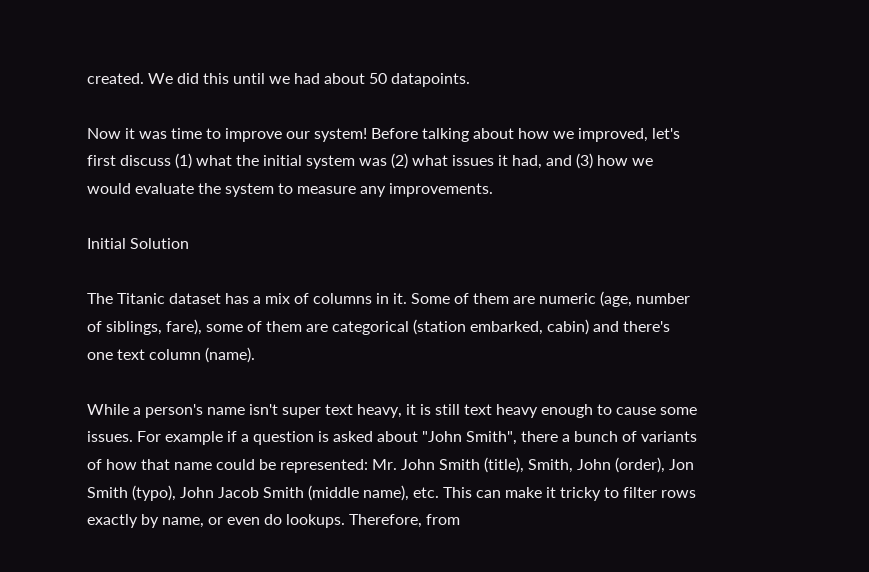created. We did this until we had about 50 datapoints.

Now it was time to improve our system! Before talking about how we improved, let's first discuss (1) what the initial system was (2) what issues it had, and (3) how we would evaluate the system to measure any improvements.

Initial Solution

The Titanic dataset has a mix of columns in it. Some of them are numeric (age, number of siblings, fare), some of them are categorical (station embarked, cabin) and there's one text column (name).

While a person's name isn't super text heavy, it is still text heavy enough to cause some issues. For example if a question is asked about "John Smith", there a bunch of variants of how that name could be represented: Mr. John Smith (title), Smith, John (order), Jon Smith (typo), John Jacob Smith (middle name), etc. This can make it tricky to filter rows exactly by name, or even do lookups. Therefore, from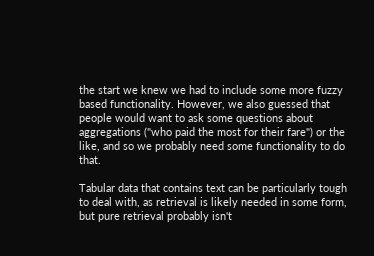the start we knew we had to include some more fuzzy based functionality. However, we also guessed that people would want to ask some questions about aggregations ("who paid the most for their fare") or the like, and so we probably need some functionality to do that.

Tabular data that contains text can be particularly tough to deal with, as retrieval is likely needed in some form, but pure retrieval probably isn't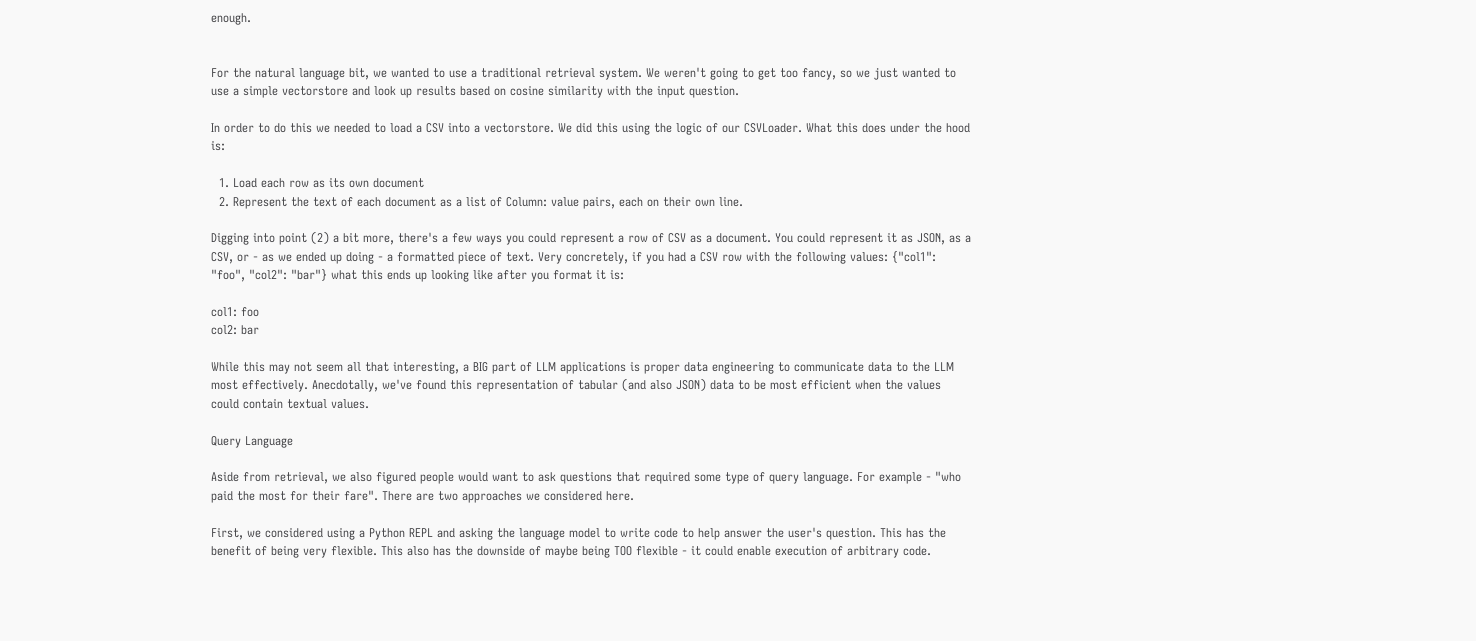enough.


For the natural language bit, we wanted to use a traditional retrieval system. We weren't going to get too fancy, so we just wanted to use a simple vectorstore and look up results based on cosine similarity with the input question.

In order to do this we needed to load a CSV into a vectorstore. We did this using the logic of our CSVLoader. What this does under the hood is:

  1. Load each row as its own document
  2. Represent the text of each document as a list of Column: value pairs, each on their own line.

Digging into point (2) a bit more, there's a few ways you could represent a row of CSV as a document. You could represent it as JSON, as a CSV, or - as we ended up doing - a formatted piece of text. Very concretely, if you had a CSV row with the following values: {"col1": "foo", "col2": "bar"} what this ends up looking like after you format it is:

col1: foo
col2: bar

While this may not seem all that interesting, a BIG part of LLM applications is proper data engineering to communicate data to the LLM most effectively. Anecdotally, we've found this representation of tabular (and also JSON) data to be most efficient when the values could contain textual values.

Query Language

Aside from retrieval, we also figured people would want to ask questions that required some type of query language. For example - "who paid the most for their fare". There are two approaches we considered here.

First, we considered using a Python REPL and asking the language model to write code to help answer the user's question. This has the benefit of being very flexible. This also has the downside of maybe being TOO flexible - it could enable execution of arbitrary code.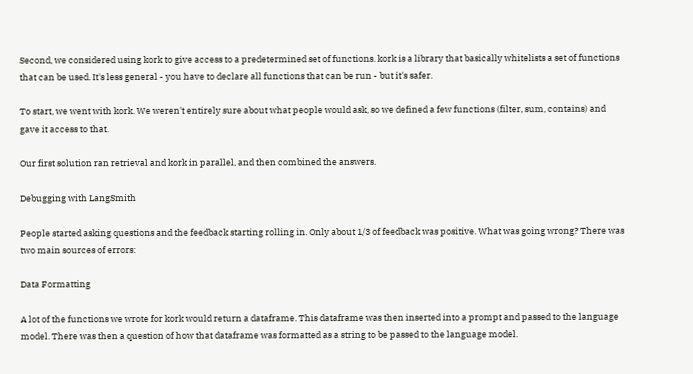Second, we considered using kork to give access to a predetermined set of functions. kork is a library that basically whitelists a set of functions that can be used. It's less general - you have to declare all functions that can be run - but it's safer.

To start, we went with kork. We weren't entirely sure about what people would ask, so we defined a few functions (filter, sum, contains) and gave it access to that.

Our first solution ran retrieval and kork in parallel, and then combined the answers.

Debugging with LangSmith

People started asking questions and the feedback starting rolling in. Only about 1/3 of feedback was positive. What was going wrong? There was two main sources of errors:

Data Formatting

A lot of the functions we wrote for kork would return a dataframe. This dataframe was then inserted into a prompt and passed to the language model. There was then a question of how that dataframe was formatted as a string to be passed to the language model.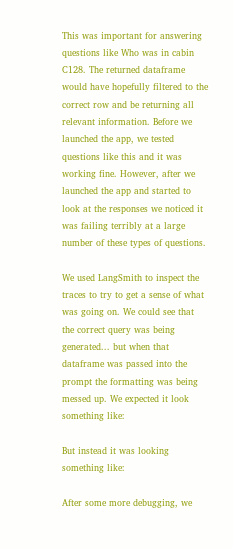This was important for answering questions like Who was in cabin C128. The returned dataframe would have hopefully filtered to the correct row and be returning all relevant information. Before we launched the app, we tested questions like this and it was working fine. However, after we launched the app and started to look at the responses we noticed it was failing terribly at a large number of these types of questions.

We used LangSmith to inspect the traces to try to get a sense of what was going on. We could see that the correct query was being generated... but when that dataframe was passed into the prompt the formatting was being messed up. We expected it look something like:

But instead it was looking something like:

After some more debugging, we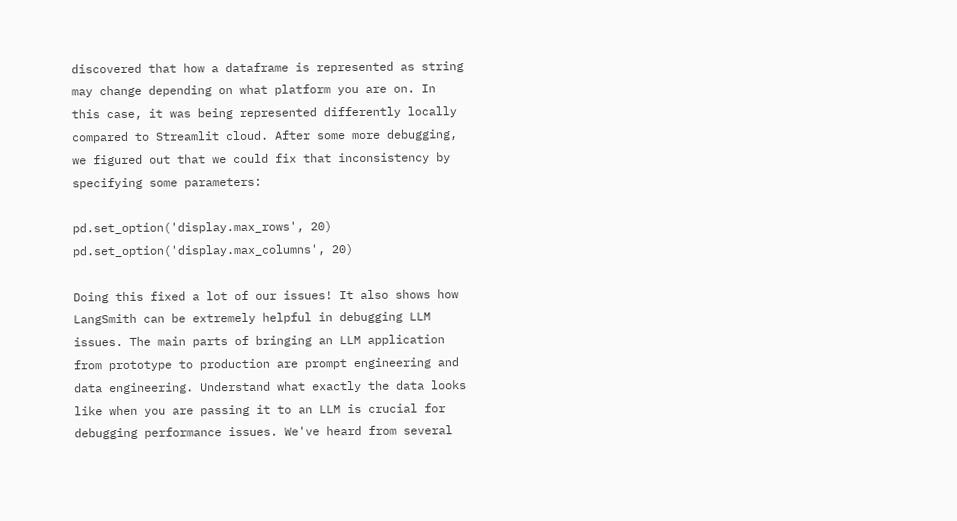discovered that how a dataframe is represented as string may change depending on what platform you are on. In this case, it was being represented differently locally compared to Streamlit cloud. After some more debugging, we figured out that we could fix that inconsistency by specifying some parameters:

pd.set_option('display.max_rows', 20)
pd.set_option('display.max_columns', 20)

Doing this fixed a lot of our issues! It also shows how LangSmith can be extremely helpful in debugging LLM issues. The main parts of bringing an LLM application from prototype to production are prompt engineering and data engineering. Understand what exactly the data looks like when you are passing it to an LLM is crucial for debugging performance issues. We've heard from several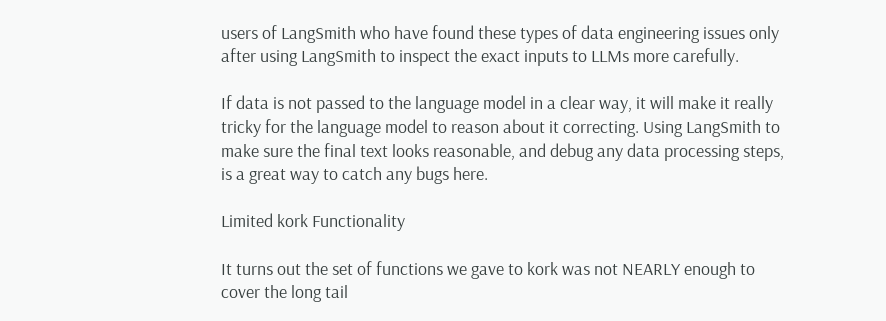users of LangSmith who have found these types of data engineering issues only after using LangSmith to inspect the exact inputs to LLMs more carefully.

If data is not passed to the language model in a clear way, it will make it really tricky for the language model to reason about it correcting. Using LangSmith to make sure the final text looks reasonable, and debug any data processing steps, is a great way to catch any bugs here.

Limited kork Functionality

It turns out the set of functions we gave to kork was not NEARLY enough to cover the long tail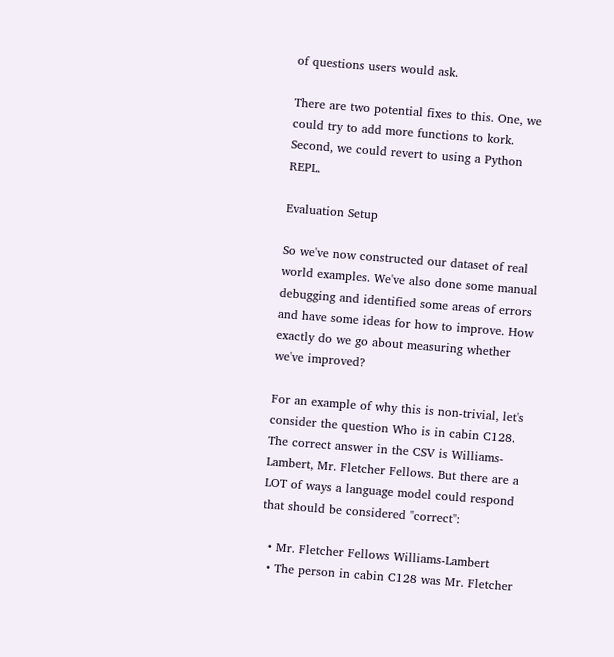of questions users would ask.

There are two potential fixes to this. One, we could try to add more functions to kork. Second, we could revert to using a Python REPL.

Evaluation Setup

So we've now constructed our dataset of real world examples. We've also done some manual debugging and identified some areas of errors and have some ideas for how to improve. How exactly do we go about measuring whether we've improved?

For an example of why this is non-trivial, let's consider the question Who is in cabin C128. The correct answer in the CSV is Williams-Lambert, Mr. Fletcher Fellows. But there are a LOT of ways a language model could respond that should be considered "correct":

  • Mr. Fletcher Fellows Williams-Lambert
  • The person in cabin C128 was Mr. Fletcher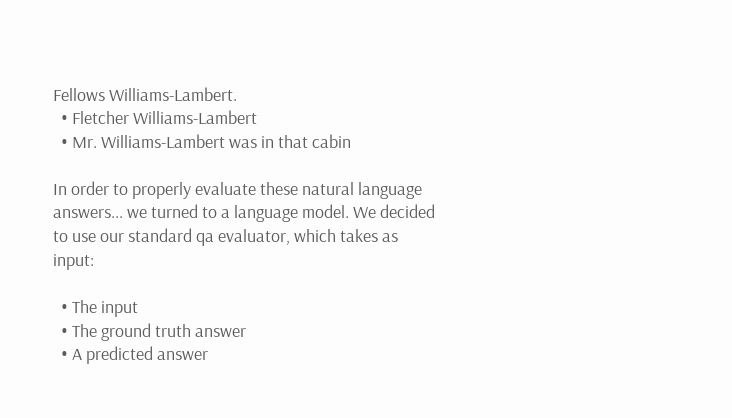Fellows Williams-Lambert.
  • Fletcher Williams-Lambert
  • Mr. Williams-Lambert was in that cabin

In order to properly evaluate these natural language answers... we turned to a language model. We decided to use our standard qa evaluator, which takes as input:

  • The input
  • The ground truth answer
  • A predicted answer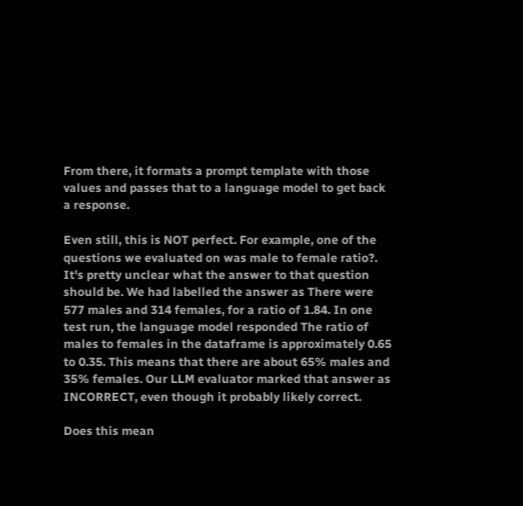From there, it formats a prompt template with those values and passes that to a language model to get back a response.

Even still, this is NOT perfect. For example, one of the questions we evaluated on was male to female ratio?. It's pretty unclear what the answer to that question should be. We had labelled the answer as There were 577 males and 314 females, for a ratio of 1.84. In one test run, the language model responded The ratio of males to females in the dataframe is approximately 0.65 to 0.35. This means that there are about 65% males and 35% females. Our LLM evaluator marked that answer as INCORRECT, even though it probably likely correct.

Does this mean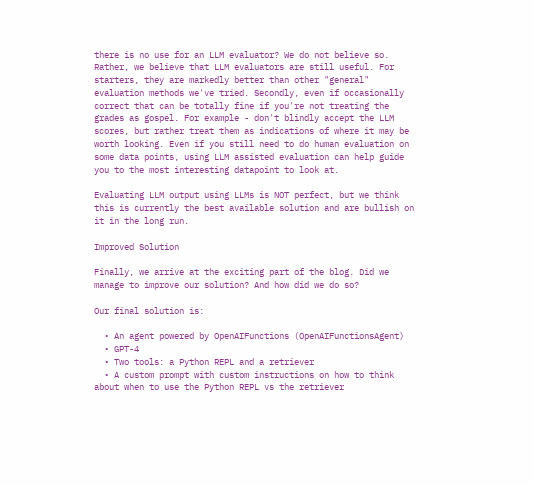there is no use for an LLM evaluator? We do not believe so. Rather, we believe that LLM evaluators are still useful. For starters, they are markedly better than other "general" evaluation methods we've tried. Secondly, even if occasionally correct that can be totally fine if you're not treating the grades as gospel. For example - don't blindly accept the LLM scores, but rather treat them as indications of where it may be worth looking. Even if you still need to do human evaluation on some data points, using LLM assisted evaluation can help guide you to the most interesting datapoint to look at.

Evaluating LLM output using LLMs is NOT perfect, but we think this is currently the best available solution and are bullish on it in the long run.

Improved Solution

Finally, we arrive at the exciting part of the blog. Did we manage to improve our solution? And how did we do so?

Our final solution is:

  • An agent powered by OpenAIFunctions (OpenAIFunctionsAgent)
  • GPT-4
  • Two tools: a Python REPL and a retriever
  • A custom prompt with custom instructions on how to think about when to use the Python REPL vs the retriever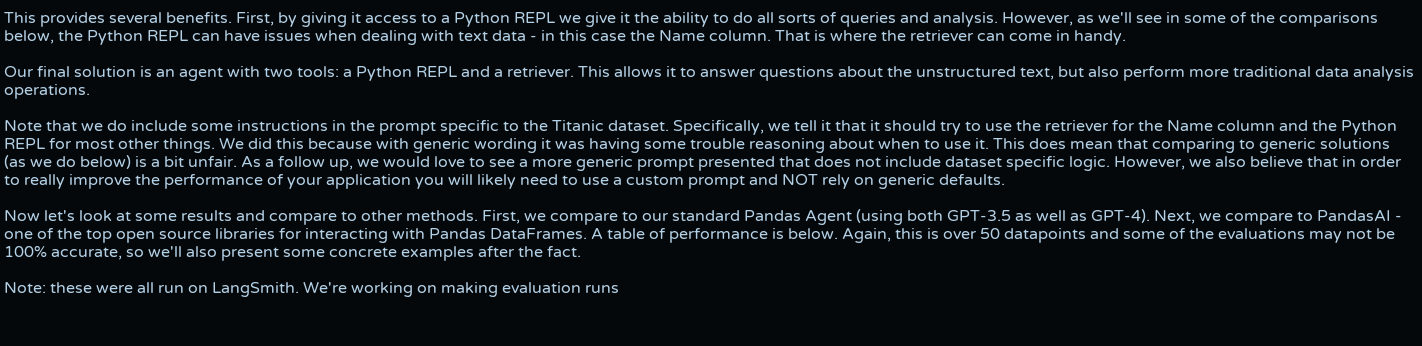This provides several benefits. First, by giving it access to a Python REPL we give it the ability to do all sorts of queries and analysis. However, as we'll see in some of the comparisons below, the Python REPL can have issues when dealing with text data - in this case the Name column. That is where the retriever can come in handy.

Our final solution is an agent with two tools: a Python REPL and a retriever. This allows it to answer questions about the unstructured text, but also perform more traditional data analysis operations.

Note that we do include some instructions in the prompt specific to the Titanic dataset. Specifically, we tell it that it should try to use the retriever for the Name column and the Python REPL for most other things. We did this because with generic wording it was having some trouble reasoning about when to use it. This does mean that comparing to generic solutions (as we do below) is a bit unfair. As a follow up, we would love to see a more generic prompt presented that does not include dataset specific logic. However, we also believe that in order to really improve the performance of your application you will likely need to use a custom prompt and NOT rely on generic defaults.

Now let's look at some results and compare to other methods. First, we compare to our standard Pandas Agent (using both GPT-3.5 as well as GPT-4). Next, we compare to PandasAI - one of the top open source libraries for interacting with Pandas DataFrames. A table of performance is below. Again, this is over 50 datapoints and some of the evaluations may not be 100% accurate, so we'll also present some concrete examples after the fact.

Note: these were all run on LangSmith. We're working on making evaluation runs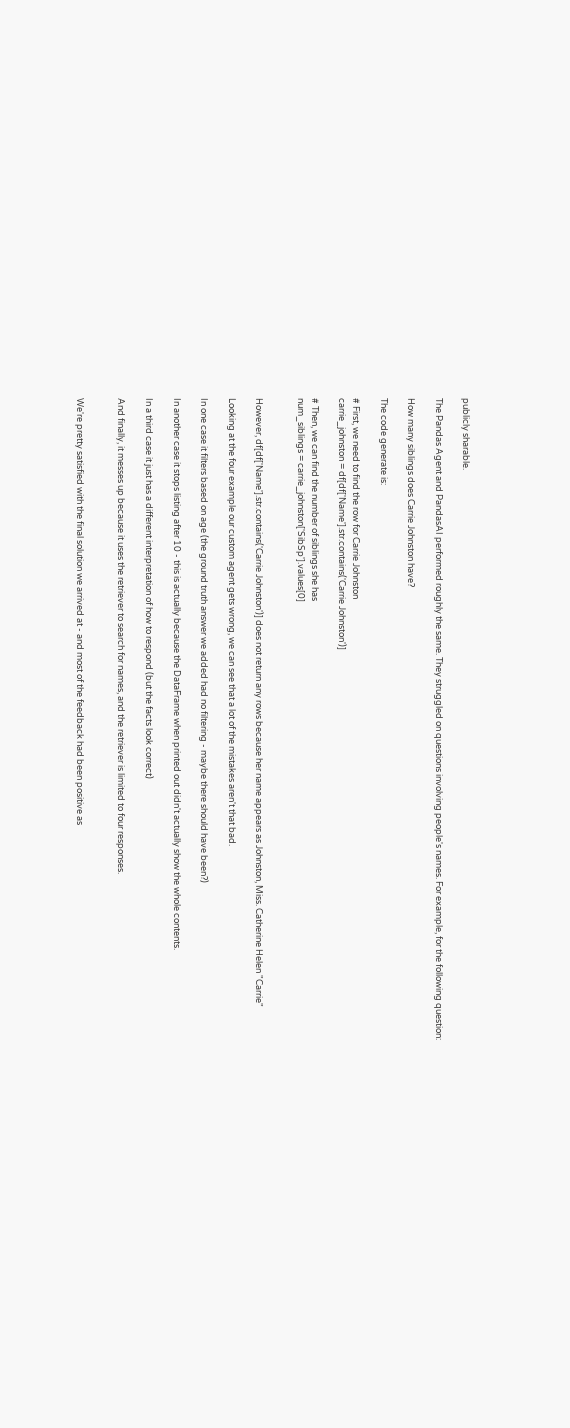publicly sharable.

The Pandas Agent and PandasAI performed roughly the same. They struggled on questions involving people's names. For example, for the following question:

How many siblings does Carrie Johnston have?

The code generate is:

# First, we need to find the row for Carrie Johnston
carrie_johnston = df[df['Name'].str.contains('Carrie Johnston')]

# Then, we can find the number of siblings she has
num_siblings = carrie_johnston['SibSp'].values[0]


However, df[df['Name'].str.contains('Carrie Johnston')] does not return any rows because her name appears as Johnston, Miss. Catherine Helen "Carrie"

Looking at the four example our custom agent gets wrong, we can see that a lot of the mistakes aren't that bad.

In one case it filters based on age (the ground truth answer we added had no filtering - maybe there should have been?)

In another case it stops listing after 10 - this is actually because the DataFrame when printed out didn't actually show the whole contents.

In a third case it just has a different interpretation of how to respond (but the facts look correct)

And finally, it messes up because it uses the retriever to search for names, and the retriever is limited to four responses.


We're pretty satisfied with the final solution we arrived at - and most of the feedback had been positive as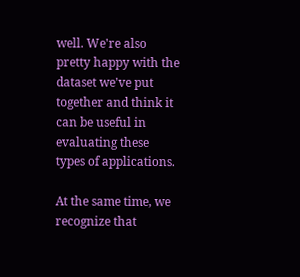well. We're also pretty happy with the dataset we've put together and think it can be useful in evaluating these types of applications.

At the same time, we recognize that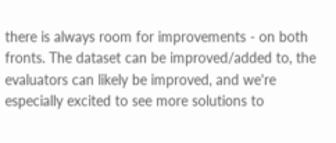there is always room for improvements - on both fronts. The dataset can be improved/added to, the evaluators can likely be improved, and we're especially excited to see more solutions to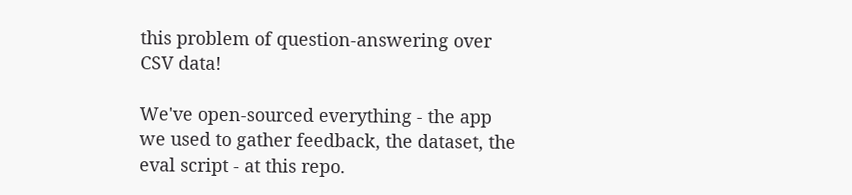this problem of question-answering over CSV data!

We've open-sourced everything - the app we used to gather feedback, the dataset, the eval script - at this repo.